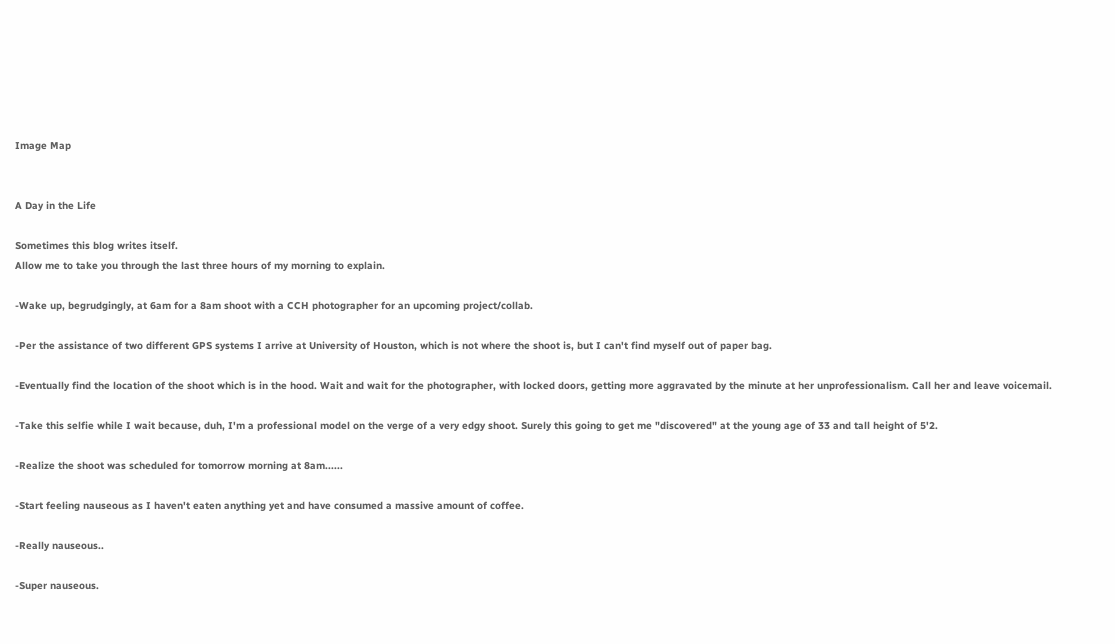Image Map


A Day in the Life

Sometimes this blog writes itself.
Allow me to take you through the last three hours of my morning to explain.

-Wake up, begrudgingly, at 6am for a 8am shoot with a CCH photographer for an upcoming project/collab.

-Per the assistance of two different GPS systems I arrive at University of Houston, which is not where the shoot is, but I can't find myself out of paper bag.

-Eventually find the location of the shoot which is in the hood. Wait and wait for the photographer, with locked doors, getting more aggravated by the minute at her unprofessionalism. Call her and leave voicemail.

-Take this selfie while I wait because, duh, I'm a professional model on the verge of a very edgy shoot. Surely this going to get me "discovered" at the young age of 33 and tall height of 5'2.

-Realize the shoot was scheduled for tomorrow morning at 8am......

-Start feeling nauseous as I haven't eaten anything yet and have consumed a massive amount of coffee.

-Really nauseous..

-Super nauseous.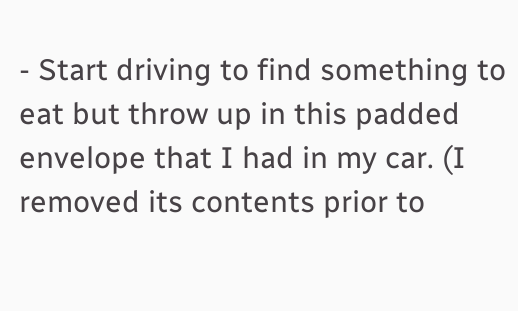- Start driving to find something to eat but throw up in this padded envelope that I had in my car. (I removed its contents prior to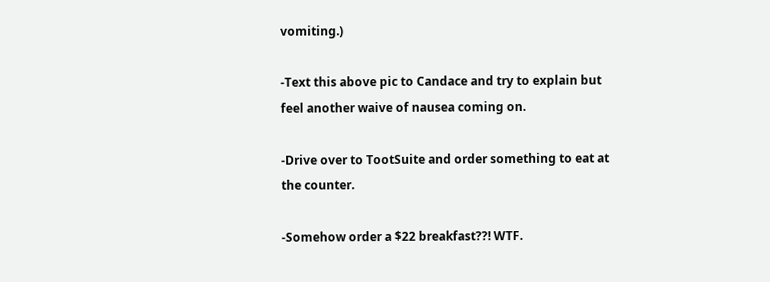vomiting.)

-Text this above pic to Candace and try to explain but feel another waive of nausea coming on.

-Drive over to TootSuite and order something to eat at the counter.

-Somehow order a $22 breakfast??! WTF.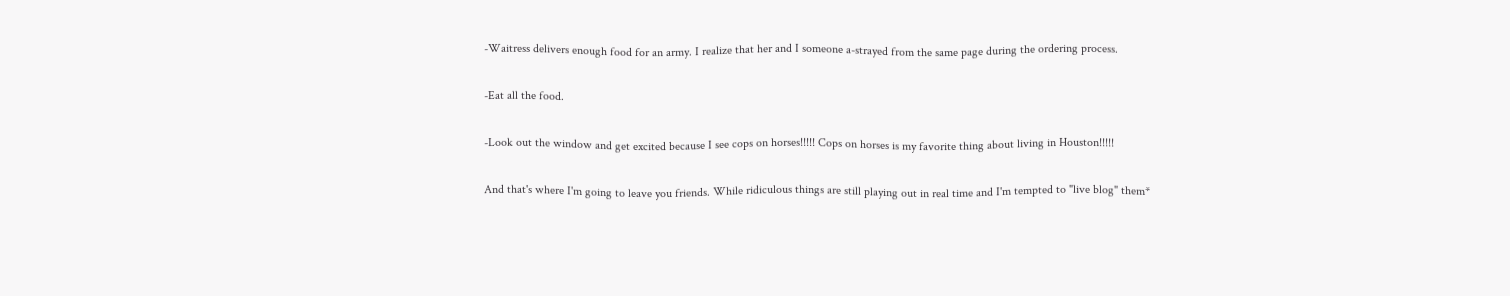-Waitress delivers enough food for an army. I realize that her and I someone a-strayed from the same page during the ordering process.

-Eat all the food.

-Look out the window and get excited because I see cops on horses!!!!! Cops on horses is my favorite thing about living in Houston!!!!!

And that's where I'm going to leave you friends. While ridiculous things are still playing out in real time and I'm tempted to "live blog" them*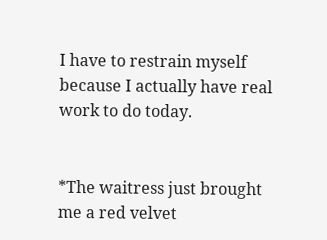I have to restrain myself because I actually have real work to do today.


*The waitress just brought me a red velvet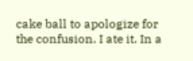cake ball to apologize for the confusion. I ate it. In a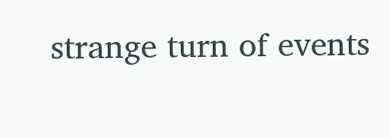strange turn of events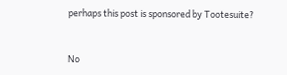perhaps this post is sponsored by Tootesuite?


No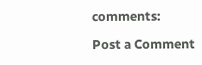comments:

Post a Comment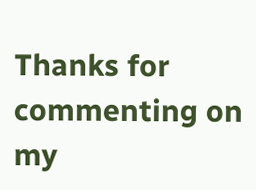Thanks for commenting on my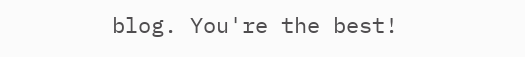blog. You're the best!